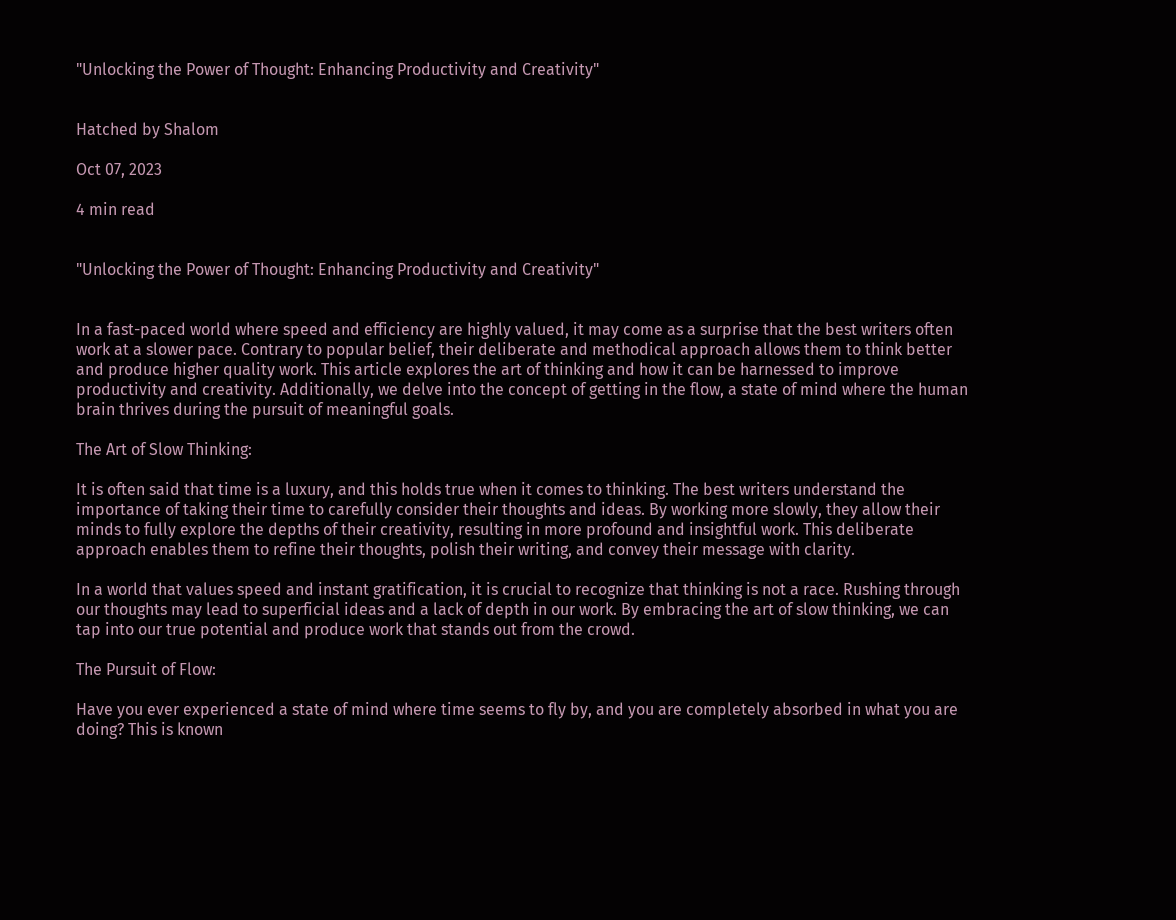"Unlocking the Power of Thought: Enhancing Productivity and Creativity"


Hatched by Shalom

Oct 07, 2023

4 min read


"Unlocking the Power of Thought: Enhancing Productivity and Creativity"


In a fast-paced world where speed and efficiency are highly valued, it may come as a surprise that the best writers often work at a slower pace. Contrary to popular belief, their deliberate and methodical approach allows them to think better and produce higher quality work. This article explores the art of thinking and how it can be harnessed to improve productivity and creativity. Additionally, we delve into the concept of getting in the flow, a state of mind where the human brain thrives during the pursuit of meaningful goals.

The Art of Slow Thinking:

It is often said that time is a luxury, and this holds true when it comes to thinking. The best writers understand the importance of taking their time to carefully consider their thoughts and ideas. By working more slowly, they allow their minds to fully explore the depths of their creativity, resulting in more profound and insightful work. This deliberate approach enables them to refine their thoughts, polish their writing, and convey their message with clarity.

In a world that values speed and instant gratification, it is crucial to recognize that thinking is not a race. Rushing through our thoughts may lead to superficial ideas and a lack of depth in our work. By embracing the art of slow thinking, we can tap into our true potential and produce work that stands out from the crowd.

The Pursuit of Flow:

Have you ever experienced a state of mind where time seems to fly by, and you are completely absorbed in what you are doing? This is known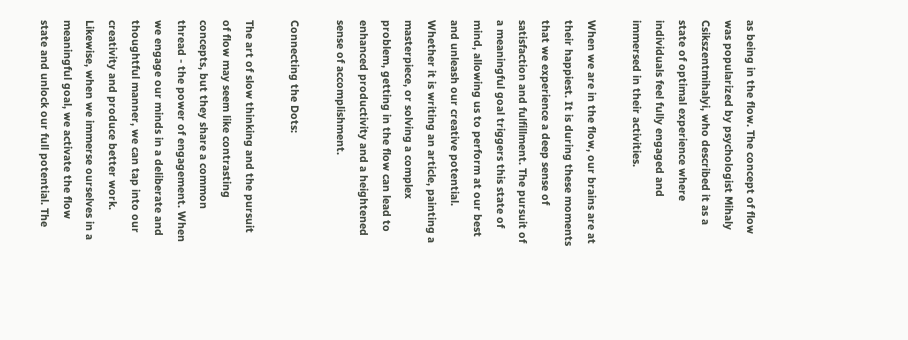as being in the flow. The concept of flow was popularized by psychologist Mihaly Csikszentmihalyi, who described it as a state of optimal experience where individuals feel fully engaged and immersed in their activities.

When we are in the flow, our brains are at their happiest. It is during these moments that we experience a deep sense of satisfaction and fulfillment. The pursuit of a meaningful goal triggers this state of mind, allowing us to perform at our best and unleash our creative potential. Whether it is writing an article, painting a masterpiece, or solving a complex problem, getting in the flow can lead to enhanced productivity and a heightened sense of accomplishment.

Connecting the Dots:

The art of slow thinking and the pursuit of flow may seem like contrasting concepts, but they share a common thread - the power of engagement. When we engage our minds in a deliberate and thoughtful manner, we can tap into our creativity and produce better work. Likewise, when we immerse ourselves in a meaningful goal, we activate the flow state and unlock our full potential. The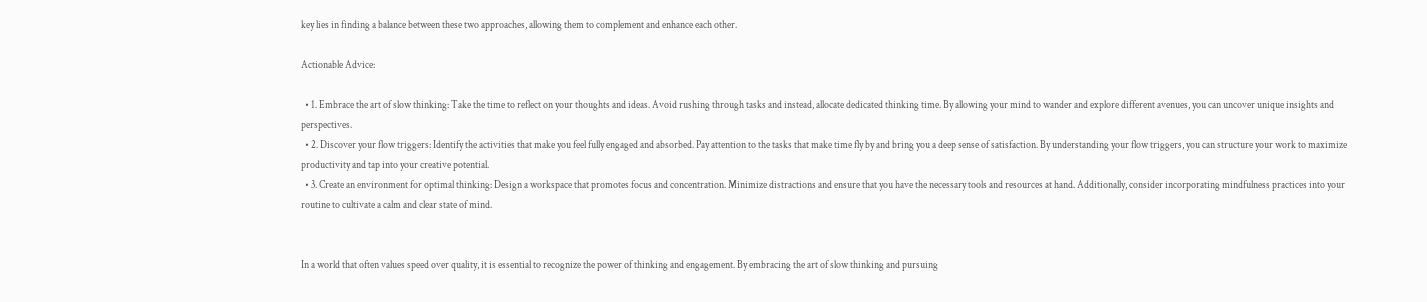key lies in finding a balance between these two approaches, allowing them to complement and enhance each other.

Actionable Advice:

  • 1. Embrace the art of slow thinking: Take the time to reflect on your thoughts and ideas. Avoid rushing through tasks and instead, allocate dedicated thinking time. By allowing your mind to wander and explore different avenues, you can uncover unique insights and perspectives.
  • 2. Discover your flow triggers: Identify the activities that make you feel fully engaged and absorbed. Pay attention to the tasks that make time fly by and bring you a deep sense of satisfaction. By understanding your flow triggers, you can structure your work to maximize productivity and tap into your creative potential.
  • 3. Create an environment for optimal thinking: Design a workspace that promotes focus and concentration. Minimize distractions and ensure that you have the necessary tools and resources at hand. Additionally, consider incorporating mindfulness practices into your routine to cultivate a calm and clear state of mind.


In a world that often values speed over quality, it is essential to recognize the power of thinking and engagement. By embracing the art of slow thinking and pursuing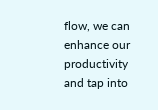flow, we can enhance our productivity and tap into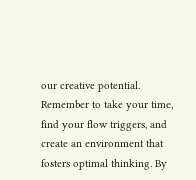our creative potential. Remember to take your time, find your flow triggers, and create an environment that fosters optimal thinking. By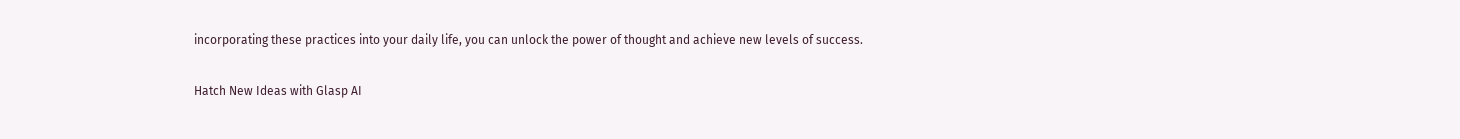incorporating these practices into your daily life, you can unlock the power of thought and achieve new levels of success.

Hatch New Ideas with Glasp AI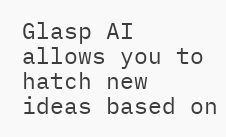Glasp AI allows you to hatch new ideas based on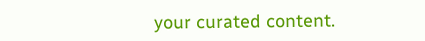your curated content.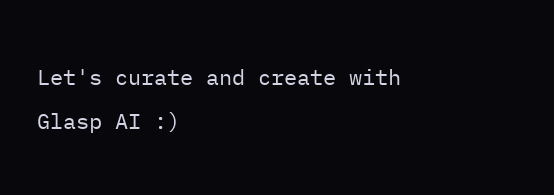Let's curate and create with Glasp AI :)